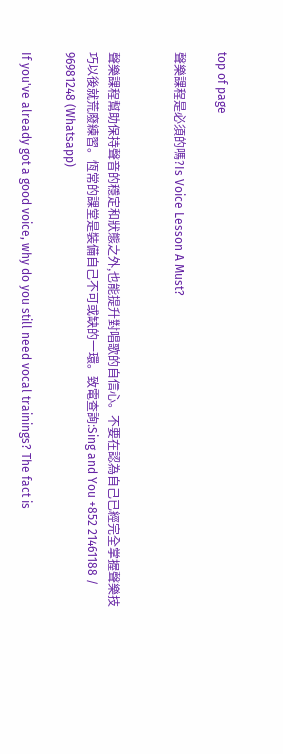top of page

聲樂課程是必須的嗎?Is Voice Lesson A Must?


聲樂課程幫助保持聲音的穩定和狀態之外,也能提升對唱歌的自信心。不要在認為自己已經完全掌握聲樂技巧以後就荒廢練習。恆常的課堂是裝備自己不可或缺的一環。致電查詢:Sing and You +852 21461188 / 96981248 (Whatsapp)

If you've already got a good voice, why do you still need vocal trainings? The fact is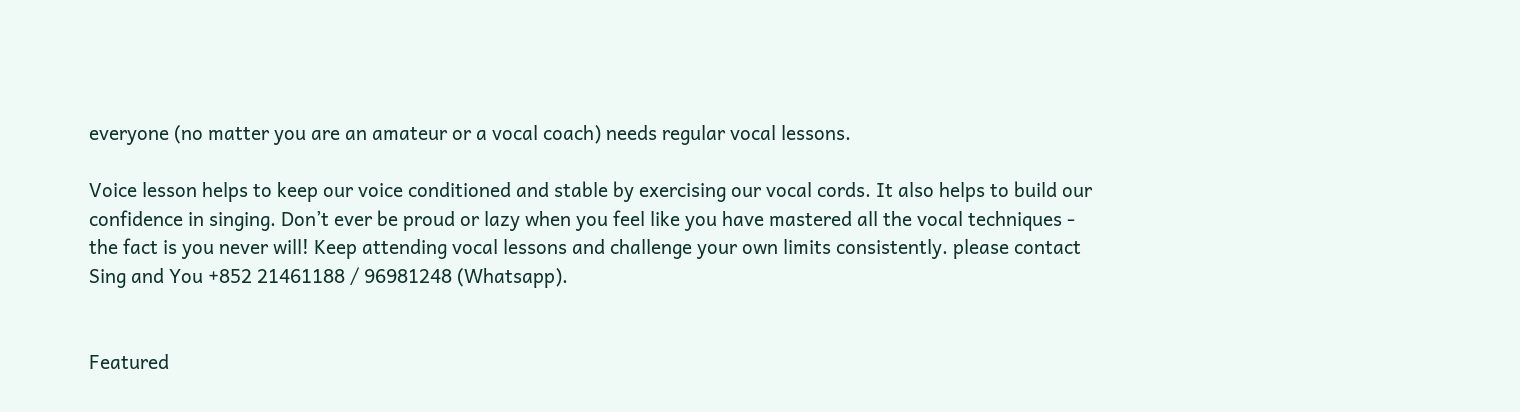everyone (no matter you are an amateur or a vocal coach) needs regular vocal lessons.

Voice lesson helps to keep our voice conditioned and stable by exercising our vocal cords. It also helps to build our confidence in singing. Don’t ever be proud or lazy when you feel like you have mastered all the vocal techniques - the fact is you never will! Keep attending vocal lessons and challenge your own limits consistently. please contact Sing and You +852 21461188 / 96981248 (Whatsapp).


Featured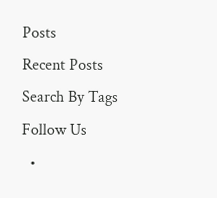Posts
Recent Posts
Search By Tags
Follow Us
  •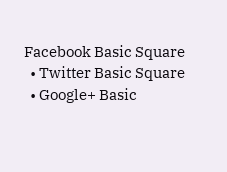Facebook Basic Square
  • Twitter Basic Square
  • Google+ Basic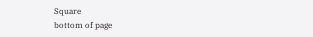Square
bottom of page